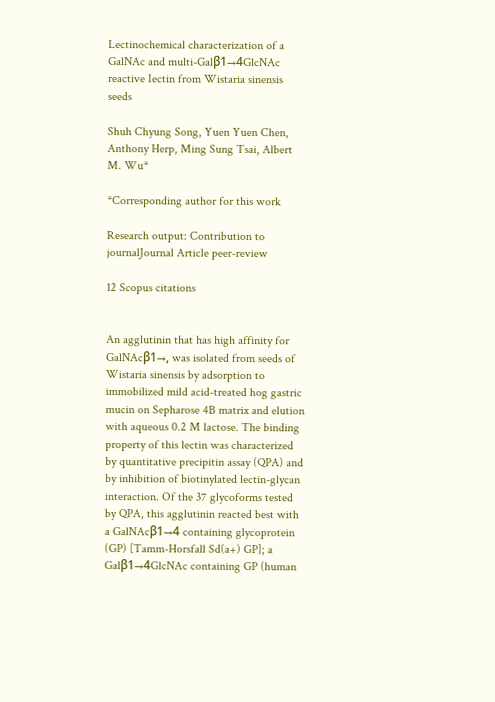Lectinochemical characterization of a GalNAc and multi-Galβ1→4GlcNAc reactive Iectin from Wistaria sinensis seeds

Shuh Chyung Song, Yuen Yuen Chen, Anthony Herp, Ming Sung Tsai, Albert M. Wu*

*Corresponding author for this work

Research output: Contribution to journalJournal Article peer-review

12 Scopus citations


An agglutinin that has high affinity for GalNAcβ1→, was isolated from seeds of Wistaria sinensis by adsorption to immobilized mild acid-treated hog gastric mucin on Sepharose 4B matrix and elution with aqueous 0.2 M lactose. The binding property of this lectin was characterized by quantitative precipitin assay (QPA) and by inhibition of biotinylated lectin-glycan interaction. Of the 37 glycoforms tested by QPA, this agglutinin reacted best with a GalNAcβ1→4 containing glycoprotein (GP) [Tamm-Horsfall Sd(a+) GP]; a Galβ1→4GlcNAc containing GP (human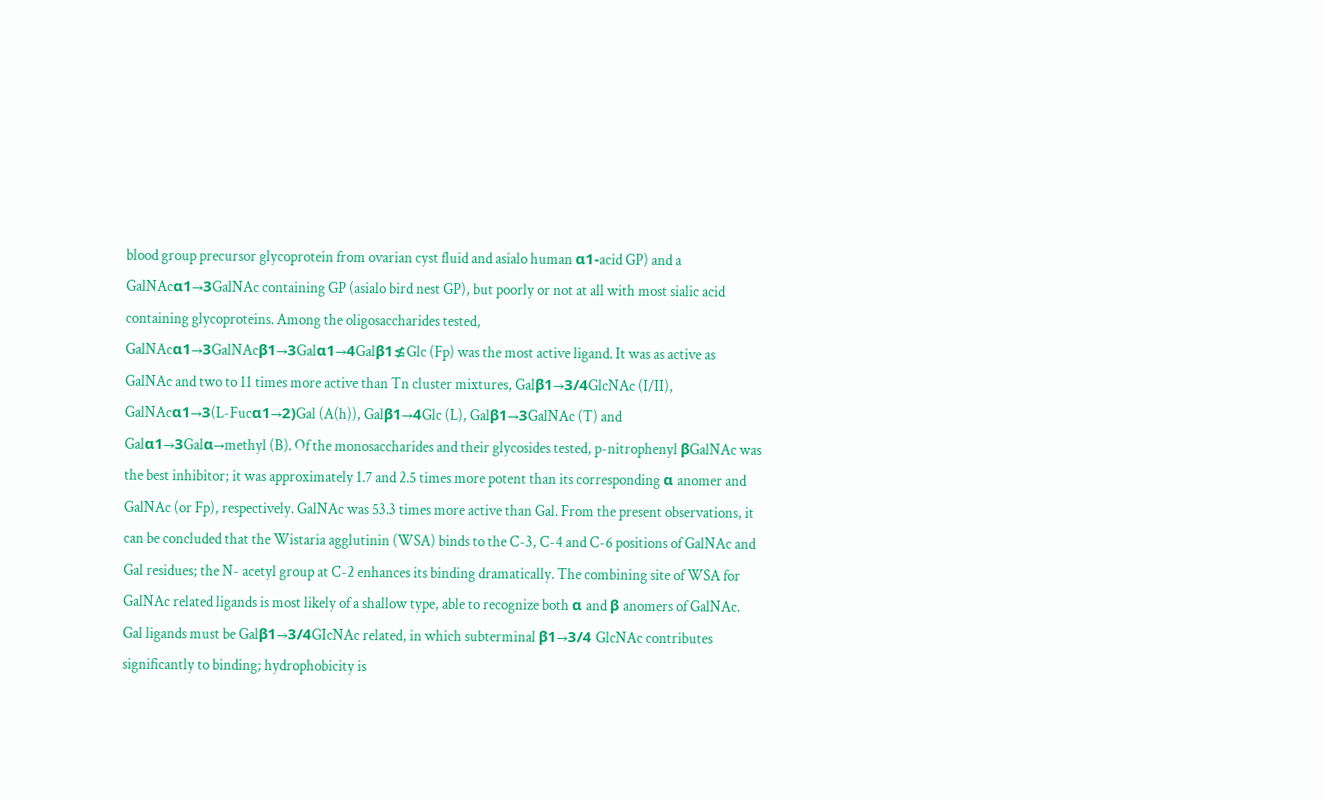blood group precursor glycoprotein from ovarian cyst fluid and asialo human α1-acid GP) and a GalNAcα1→3GalNAc containing GP (asialo bird nest GP), but poorly or not at all with most sialic acid containing glycoproteins. Among the oligosaccharides tested, GalNAcα1→3GalNAcβ1→3Galα1→4Galβ1≰Glc (Fp) was the most active ligand. It was as active as GalNAc and two to 11 times more active than Tn cluster mixtures, Galβ1→3/4GlcNAc (I/II), GalNAcα1→3(L-Fucα1→2)Gal (A(h)), Galβ1→4Glc (L), Galβ1→3GalNAc (T) and Galα1→3Galα→methyl (B). Of the monosaccharides and their glycosides tested, p-nitrophenyl βGalNAc was the best inhibitor; it was approximately 1.7 and 2.5 times more potent than its corresponding α anomer and GalNAc (or Fp), respectively. GalNAc was 53.3 times more active than Gal. From the present observations, it can be concluded that the Wistaria agglutinin (WSA) binds to the C-3, C-4 and C-6 positions of GalNAc and Gal residues; the N- acetyl group at C-2 enhances its binding dramatically. The combining site of WSA for GalNAc related ligands is most likely of a shallow type, able to recognize both α and β anomers of GalNAc. Gal ligands must be Galβ1→3/4GIcNAc related, in which subterminal β1→3/4 GlcNAc contributes significantly to binding; hydrophobicity is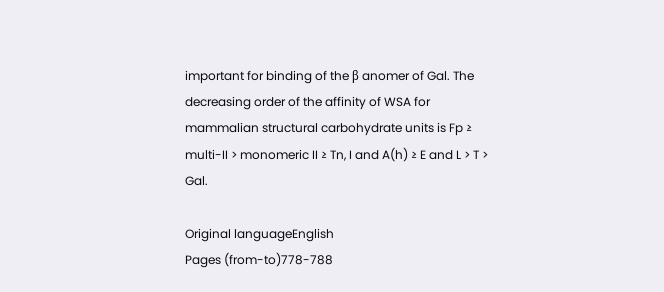important for binding of the β anomer of Gal. The decreasing order of the affinity of WSA for mammalian structural carbohydrate units is Fp ≥ multi-II > monomeric II ≥ Tn, I and A(h) ≥ E and L > T > Gal.

Original languageEnglish
Pages (from-to)778-788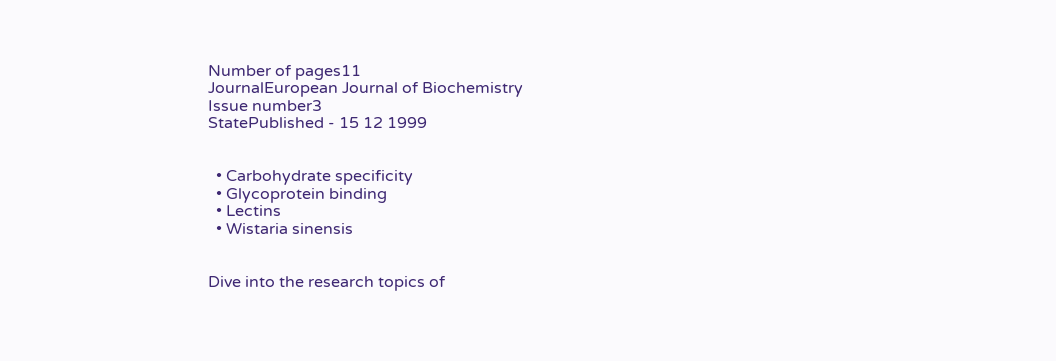Number of pages11
JournalEuropean Journal of Biochemistry
Issue number3
StatePublished - 15 12 1999


  • Carbohydrate specificity
  • Glycoprotein binding
  • Lectins
  • Wistaria sinensis


Dive into the research topics of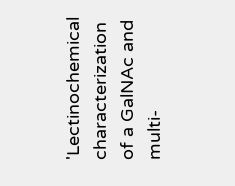'Lectinochemical characterization of a GalNAc and multi-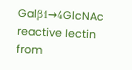Galβ1→4GlcNAc reactive Iectin from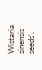Wistaria sinensis seeds'.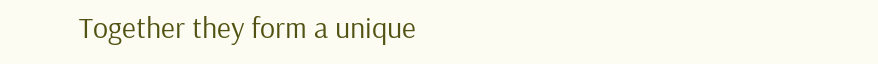Together they form a unique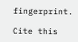fingerprint.

Cite this